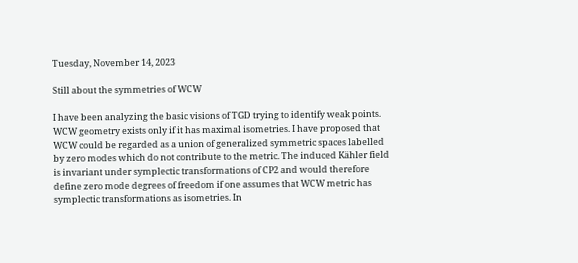Tuesday, November 14, 2023

Still about the symmetries of WCW

I have been analyzing the basic visions of TGD trying to identify weak points. WCW geometry exists only if it has maximal isometries. I have proposed that WCW could be regarded as a union of generalized symmetric spaces labelled by zero modes which do not contribute to the metric. The induced Kähler field is invariant under symplectic transformations of CP2 and would therefore define zero mode degrees of freedom if one assumes that WCW metric has symplectic transformations as isometries. In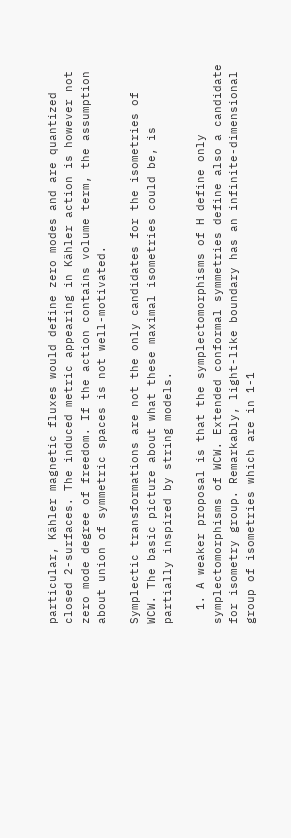particular, Kähler magnetic fluxes would define zero modes and are quantized closed 2-surfaces. The induced metric appearing in Kähler action is however not zero mode degree of freedom. If the action contains volume term, the assumption about union of symmetric spaces is not well-motivated.

Symplectic transformations are not the only candidates for the isometries of WCW. The basic picture about what these maximal isometries could be, is partially inspired by string models.

  1. A weaker proposal is that the symplectomorphisms of H define only symplectomorphisms of WCW. Extended conformal symmetries define also a candidate for isometry group. Remarkably, light-like boundary has an infinite-dimensional group of isometries which are in 1-1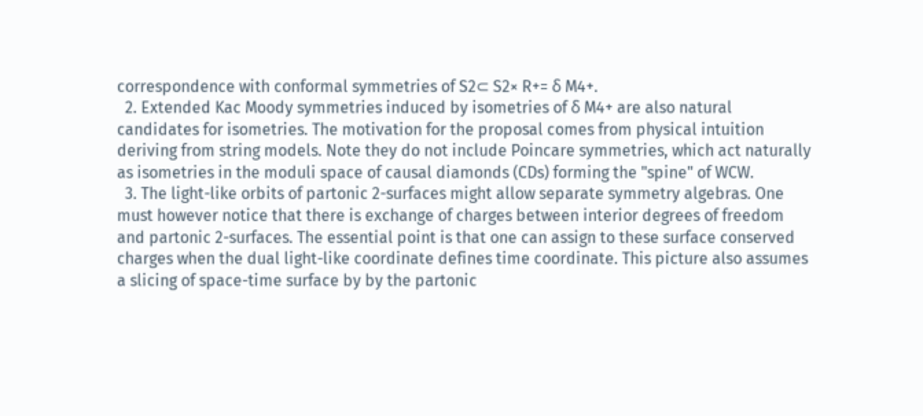correspondence with conformal symmetries of S2⊂ S2× R+= δ M4+.
  2. Extended Kac Moody symmetries induced by isometries of δ M4+ are also natural candidates for isometries. The motivation for the proposal comes from physical intuition deriving from string models. Note they do not include Poincare symmetries, which act naturally as isometries in the moduli space of causal diamonds (CDs) forming the "spine" of WCW.
  3. The light-like orbits of partonic 2-surfaces might allow separate symmetry algebras. One must however notice that there is exchange of charges between interior degrees of freedom and partonic 2-surfaces. The essential point is that one can assign to these surface conserved charges when the dual light-like coordinate defines time coordinate. This picture also assumes a slicing of space-time surface by by the partonic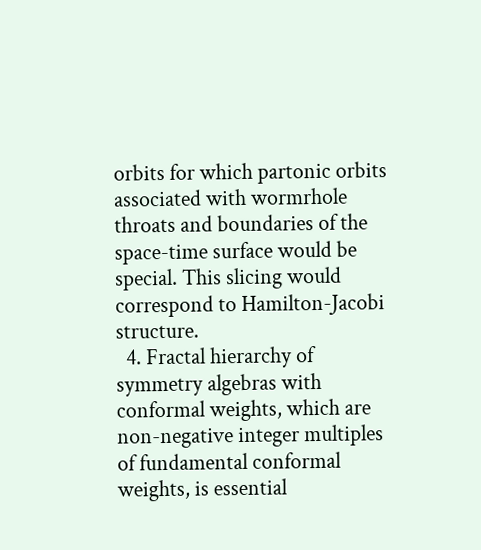orbits for which partonic orbits associated with wormrhole throats and boundaries of the space-time surface would be special. This slicing would correspond to Hamilton-Jacobi structure.
  4. Fractal hierarchy of symmetry algebras with conformal weights, which are non-negative integer multiples of fundamental conformal weights, is essential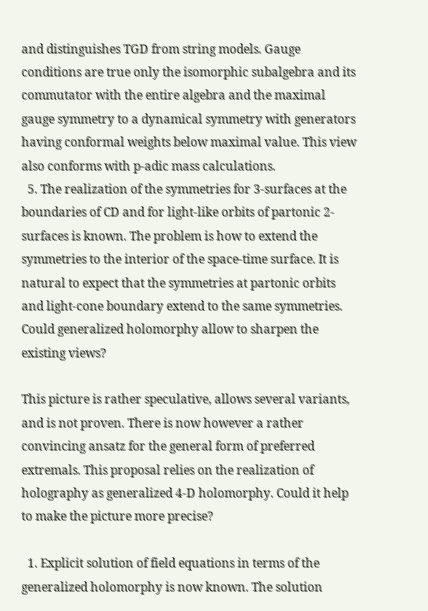and distinguishes TGD from string models. Gauge conditions are true only the isomorphic subalgebra and its commutator with the entire algebra and the maximal gauge symmetry to a dynamical symmetry with generators having conformal weights below maximal value. This view also conforms with p-adic mass calculations.
  5. The realization of the symmetries for 3-surfaces at the boundaries of CD and for light-like orbits of partonic 2-surfaces is known. The problem is how to extend the symmetries to the interior of the space-time surface. It is natural to expect that the symmetries at partonic orbits and light-cone boundary extend to the same symmetries.
Could generalized holomorphy allow to sharpen the existing views?

This picture is rather speculative, allows several variants, and is not proven. There is now however a rather convincing ansatz for the general form of preferred extremals. This proposal relies on the realization of holography as generalized 4-D holomorphy. Could it help to make the picture more precise?

  1. Explicit solution of field equations in terms of the generalized holomorphy is now known. The solution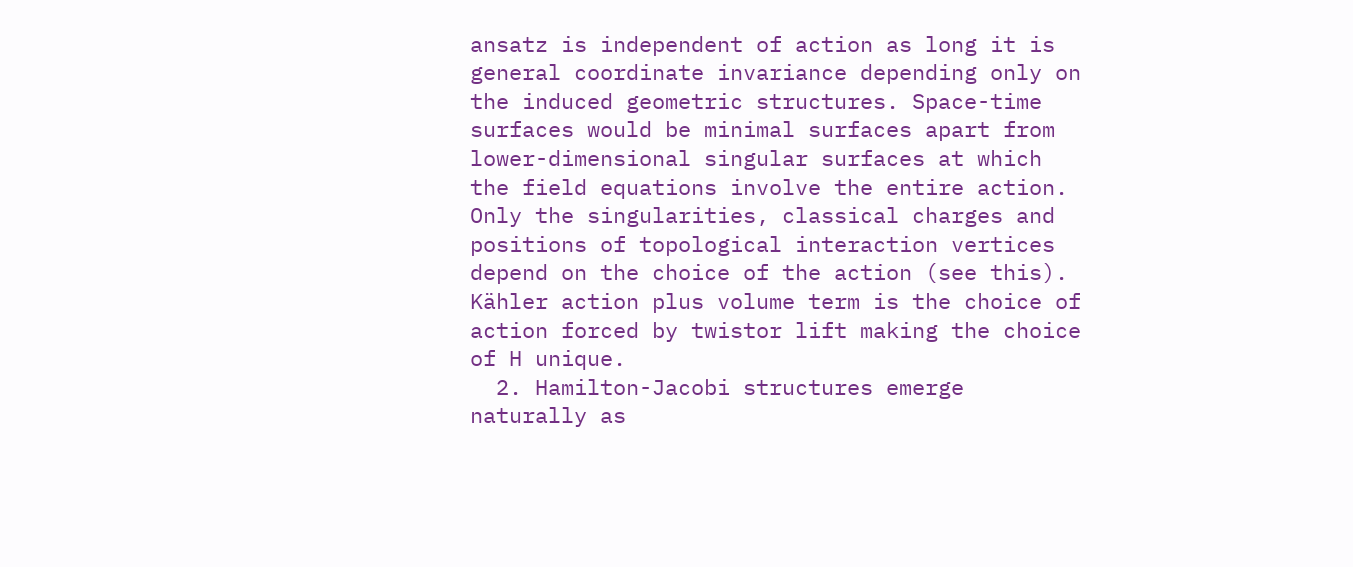ansatz is independent of action as long it is general coordinate invariance depending only on the induced geometric structures. Space-time surfaces would be minimal surfaces apart from lower-dimensional singular surfaces at which the field equations involve the entire action. Only the singularities, classical charges and positions of topological interaction vertices depend on the choice of the action (see this). Kähler action plus volume term is the choice of action forced by twistor lift making the choice of H unique.
  2. Hamilton-Jacobi structures emerge naturally as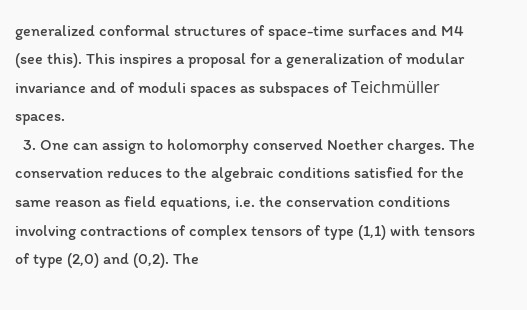generalized conformal structures of space-time surfaces and M4 (see this). This inspires a proposal for a generalization of modular invariance and of moduli spaces as subspaces of Teichmüller spaces.
  3. One can assign to holomorphy conserved Noether charges. The conservation reduces to the algebraic conditions satisfied for the same reason as field equations, i.e. the conservation conditions involving contractions of complex tensors of type (1,1) with tensors of type (2,0) and (0,2). The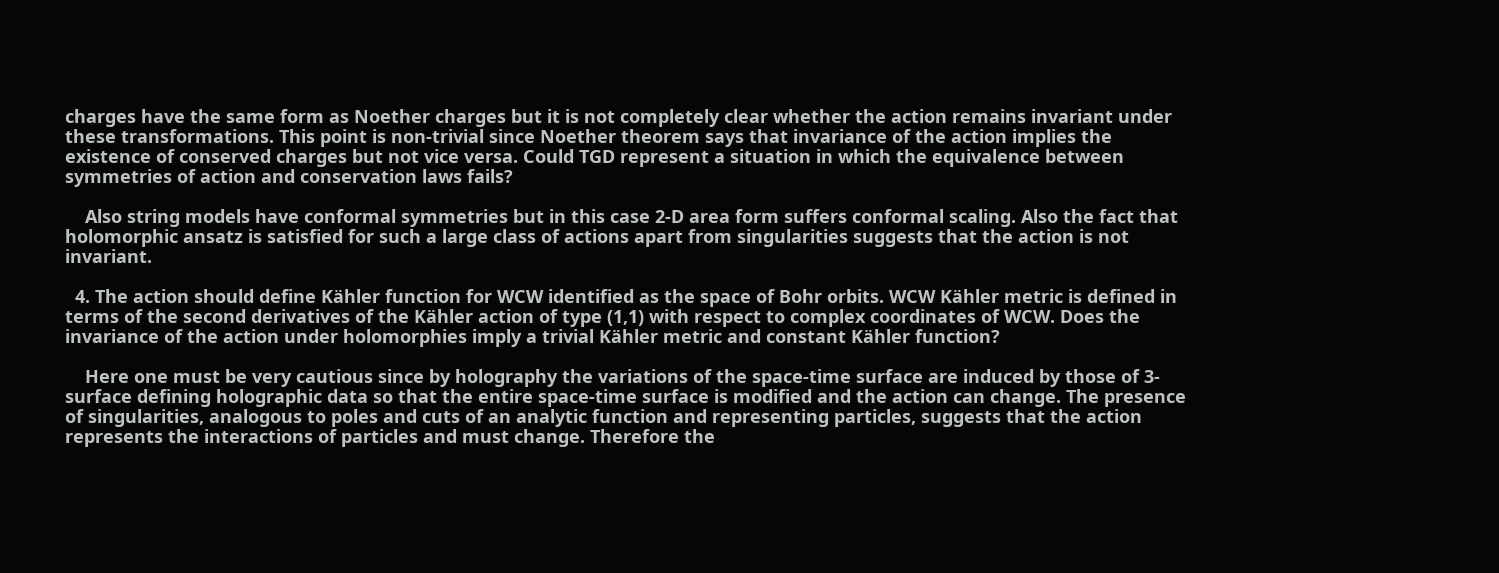charges have the same form as Noether charges but it is not completely clear whether the action remains invariant under these transformations. This point is non-trivial since Noether theorem says that invariance of the action implies the existence of conserved charges but not vice versa. Could TGD represent a situation in which the equivalence between symmetries of action and conservation laws fails?

    Also string models have conformal symmetries but in this case 2-D area form suffers conformal scaling. Also the fact that holomorphic ansatz is satisfied for such a large class of actions apart from singularities suggests that the action is not invariant.

  4. The action should define Kähler function for WCW identified as the space of Bohr orbits. WCW Kähler metric is defined in terms of the second derivatives of the Kähler action of type (1,1) with respect to complex coordinates of WCW. Does the invariance of the action under holomorphies imply a trivial Kähler metric and constant Kähler function?

    Here one must be very cautious since by holography the variations of the space-time surface are induced by those of 3-surface defining holographic data so that the entire space-time surface is modified and the action can change. The presence of singularities, analogous to poles and cuts of an analytic function and representing particles, suggests that the action represents the interactions of particles and must change. Therefore the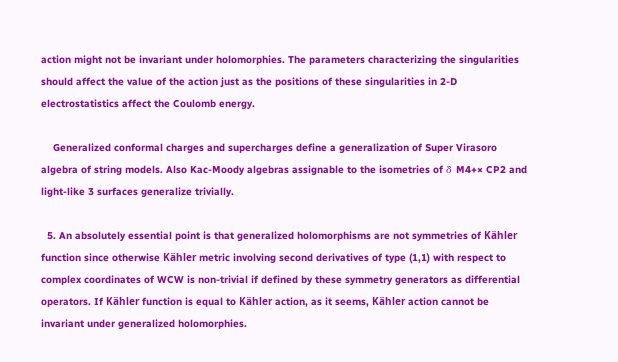action might not be invariant under holomorphies. The parameters characterizing the singularities should affect the value of the action just as the positions of these singularities in 2-D electrostatistics affect the Coulomb energy.

    Generalized conformal charges and supercharges define a generalization of Super Virasoro algebra of string models. Also Kac-Moody algebras assignable to the isometries of δ M4+× CP2 and light-like 3 surfaces generalize trivially.

  5. An absolutely essential point is that generalized holomorphisms are not symmetries of Kähler function since otherwise Kähler metric involving second derivatives of type (1,1) with respect to complex coordinates of WCW is non-trivial if defined by these symmetry generators as differential operators. If Kähler function is equal to Kähler action, as it seems, Kähler action cannot be invariant under generalized holomorphies.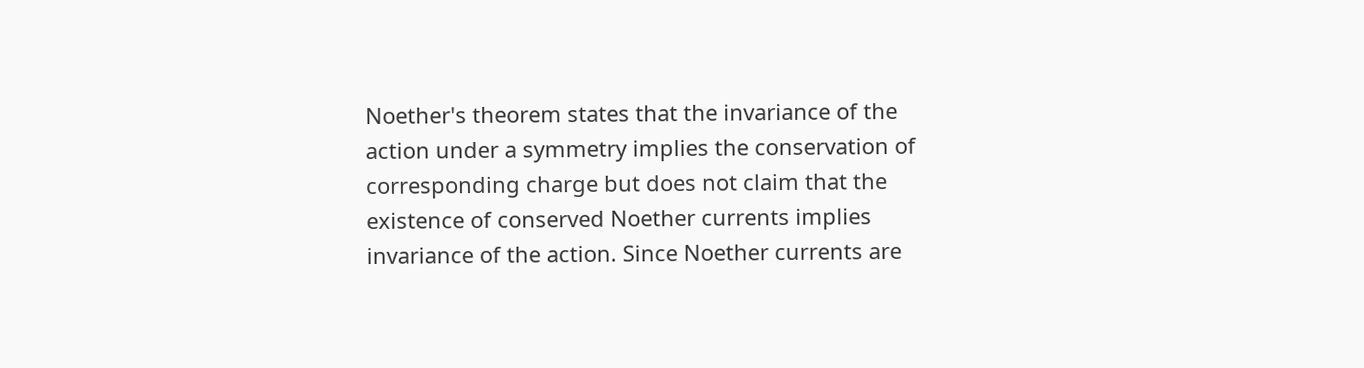Noether's theorem states that the invariance of the action under a symmetry implies the conservation of corresponding charge but does not claim that the existence of conserved Noether currents implies invariance of the action. Since Noether currents are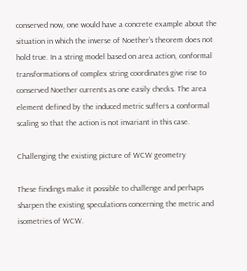conserved now, one would have a concrete example about the situation in which the inverse of Noether's theorem does not hold true. In a string model based on area action, conformal transformations of complex string coordinates give rise to conserved Noether currents as one easily checks. The area element defined by the induced metric suffers a conformal scaling so that the action is not invariant in this case.

Challenging the existing picture of WCW geometry

These findings make it possible to challenge and perhaps sharpen the existing speculations concerning the metric and isometries of WCW.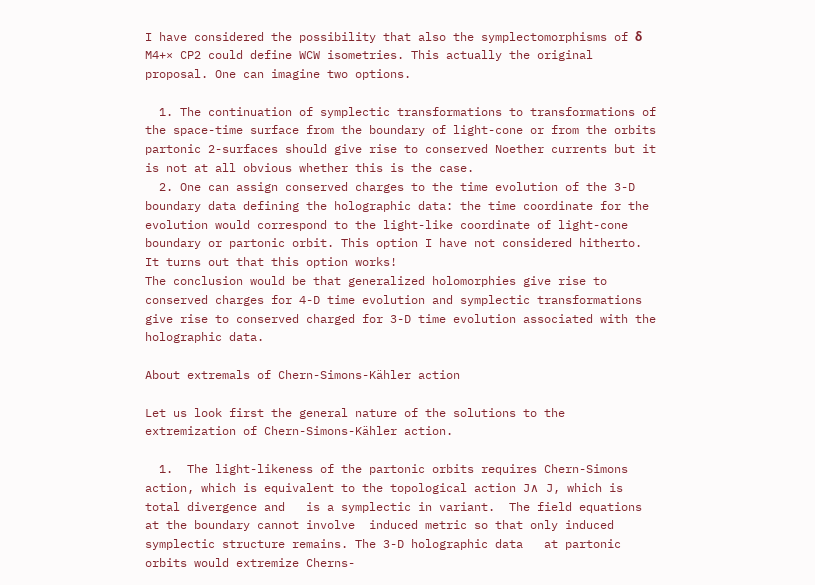I have considered the possibility that also the symplectomorphisms of δ M4+× CP2 could define WCW isometries. This actually the original proposal. One can imagine two options.

  1. The continuation of symplectic transformations to transformations of the space-time surface from the boundary of light-cone or from the orbits partonic 2-surfaces should give rise to conserved Noether currents but it is not at all obvious whether this is the case.
  2. One can assign conserved charges to the time evolution of the 3-D boundary data defining the holographic data: the time coordinate for the evolution would correspond to the light-like coordinate of light-cone boundary or partonic orbit. This option I have not considered hitherto. It turns out that this option works!
The conclusion would be that generalized holomorphies give rise to conserved charges for 4-D time evolution and symplectic transformations give rise to conserved charged for 3-D time evolution associated with the holographic data.

About extremals of Chern-Simons-Kähler action

Let us look first the general nature of the solutions to the extremization of Chern-Simons-Kähler action.

  1.  The light-likeness of the partonic orbits requires Chern-Simons action, which is equivalent to the topological action J∧ J, which is total divergence and   is a symplectic in variant.  The field equations at the boundary cannot involve  induced metric so that only induced symplectic structure remains. The 3-D holographic data   at partonic orbits would extremize Cherns-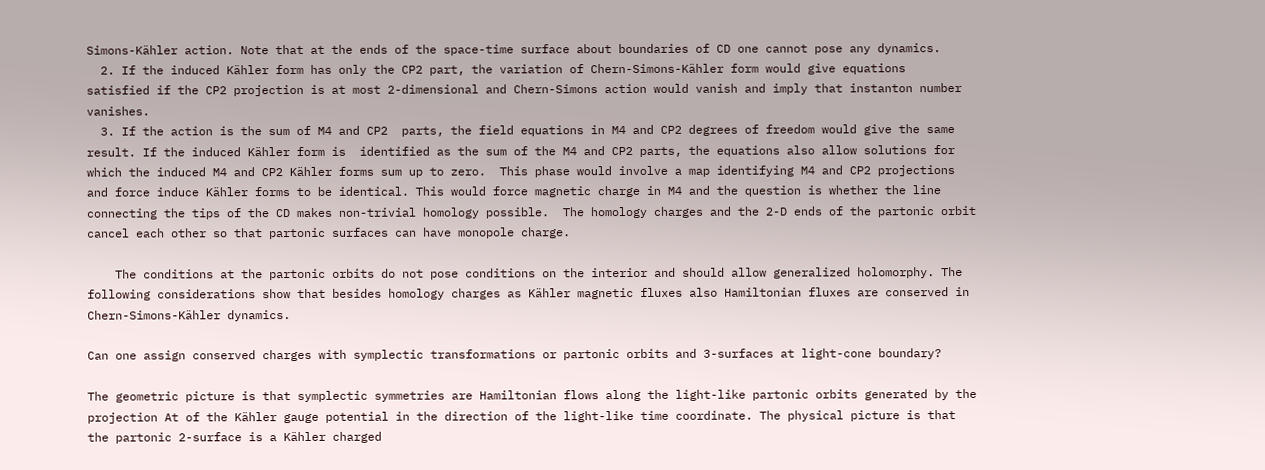Simons-Kähler action. Note that at the ends of the space-time surface about boundaries of CD one cannot pose any dynamics.
  2. If the induced Kähler form has only the CP2 part, the variation of Chern-Simons-Kähler form would give equations  satisfied if the CP2 projection is at most 2-dimensional and Chern-Simons action would vanish and imply that instanton number vanishes.
  3. If the action is the sum of M4 and CP2  parts, the field equations in M4 and CP2 degrees of freedom would give the same result. If the induced Kähler form is  identified as the sum of the M4 and CP2 parts, the equations also allow solutions for which the induced M4 and CP2 Kähler forms sum up to zero.  This phase would involve a map identifying M4 and CP2 projections and force induce Kähler forms to be identical. This would force magnetic charge in M4 and the question is whether the line connecting the tips of the CD makes non-trivial homology possible.  The homology charges and the 2-D ends of the partonic orbit cancel each other so that partonic surfaces can have monopole charge.

    The conditions at the partonic orbits do not pose conditions on the interior and should allow generalized holomorphy. The following considerations show that besides homology charges as Kähler magnetic fluxes also Hamiltonian fluxes are conserved in Chern-Simons-Kähler dynamics.

Can one assign conserved charges with symplectic transformations or partonic orbits and 3-surfaces at light-cone boundary?

The geometric picture is that symplectic symmetries are Hamiltonian flows along the light-like partonic orbits generated by the projection At of the Kähler gauge potential in the direction of the light-like time coordinate. The physical picture is that the partonic 2-surface is a Kähler charged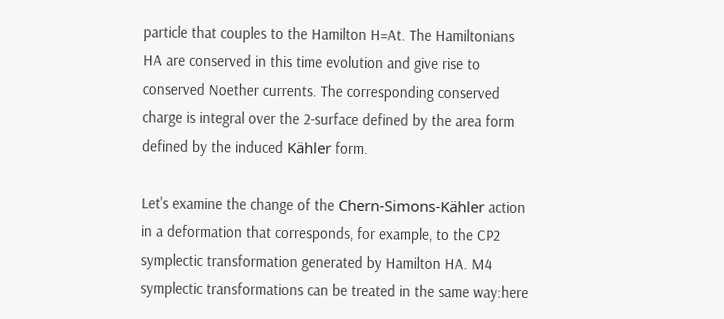particle that couples to the Hamilton H=At. The Hamiltonians HA are conserved in this time evolution and give rise to conserved Noether currents. The corresponding conserved charge is integral over the 2-surface defined by the area form defined by the induced Kähler form.

Let's examine the change of the Chern-Simons-Kähler action in a deformation that corresponds, for example, to the CP2 symplectic transformation generated by Hamilton HA. M4 symplectic transformations can be treated in the same way:here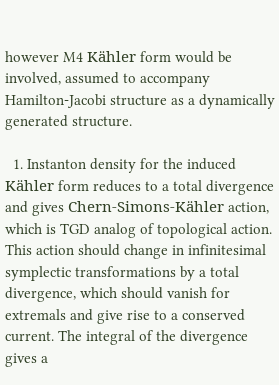however M4 Kähler form would be involved, assumed to accompany Hamilton-Jacobi structure as a dynamically generated structure.

  1. Instanton density for the induced Kähler form reduces to a total divergence and gives Chern-Simons-Kähler action, which is TGD analog of topological action. This action should change in infinitesimal symplectic transformations by a total divergence, which should vanish for extremals and give rise to a conserved current. The integral of the divergence gives a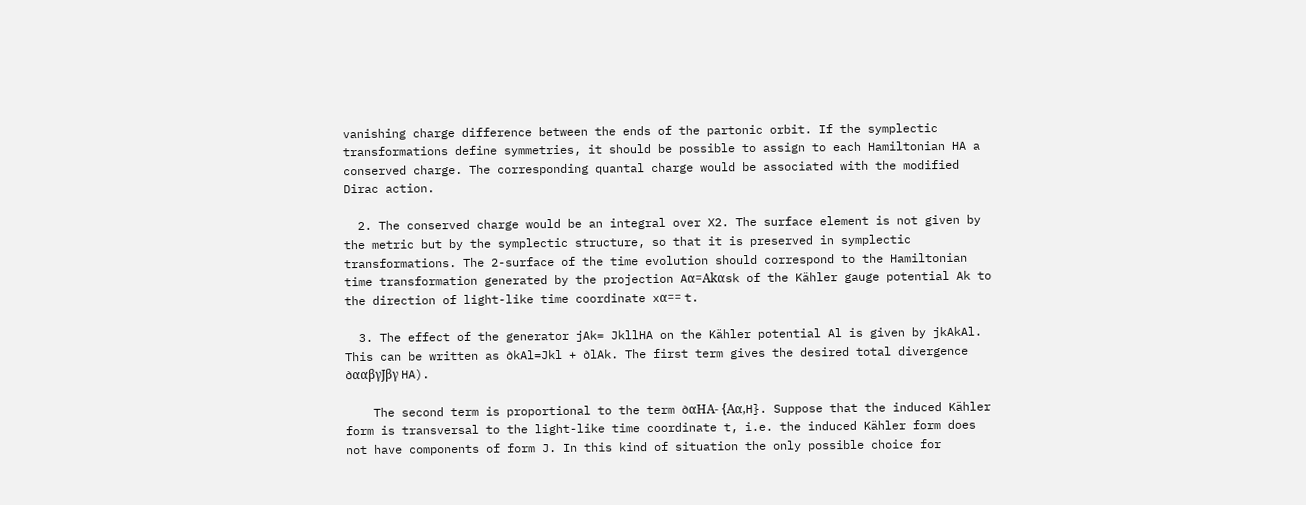vanishing charge difference between the ends of the partonic orbit. If the symplectic transformations define symmetries, it should be possible to assign to each Hamiltonian HA a conserved charge. The corresponding quantal charge would be associated with the modified Dirac action.

  2. The conserved charge would be an integral over X2. The surface element is not given by the metric but by the symplectic structure, so that it is preserved in symplectic transformations. The 2-surface of the time evolution should correspond to the Hamiltonian time transformation generated by the projection Aα=Akαsk of the Kähler gauge potential Ak to the direction of light-like time coordinate xα== t.

  3. The effect of the generator jAk= JkllHA on the Kähler potential Al is given by jkAkAl. This can be written as ∂kAl=Jkl + ∂lAk. The first term gives the desired total divergence ∂ααβγJβγ HA).

    The second term is proportional to the term ∂αHA- {Aα,H}. Suppose that the induced Kähler form is transversal to the light-like time coordinate t, i.e. the induced Kähler form does not have components of form J. In this kind of situation the only possible choice for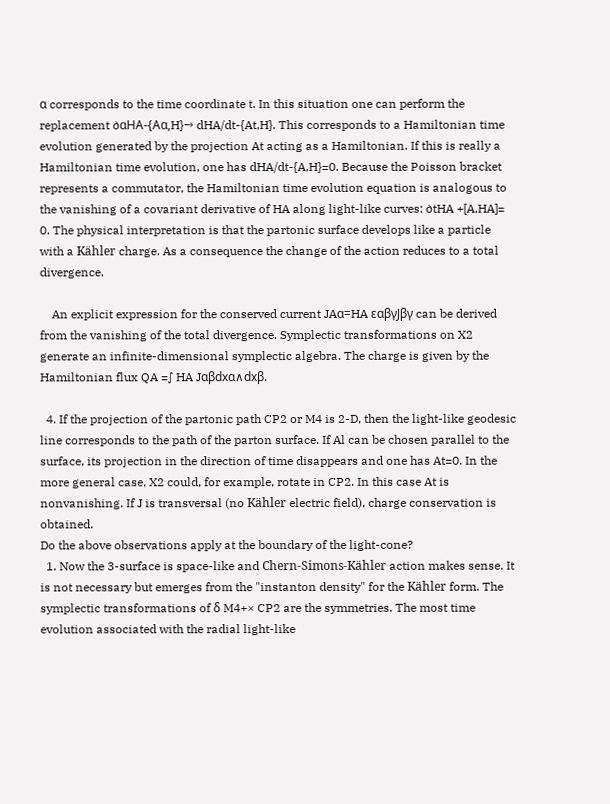α corresponds to the time coordinate t. In this situation one can perform the replacement ∂αHA-{Aα,H}→ dHA/dt-{At,H}. This corresponds to a Hamiltonian time evolution generated by the projection At acting as a Hamiltonian. If this is really a Hamiltonian time evolution, one has dHA/dt-{A,H}=0. Because the Poisson bracket represents a commutator, the Hamiltonian time evolution equation is analogous to the vanishing of a covariant derivative of HA along light-like curves: ∂tHA +[A,HA]= 0. The physical interpretation is that the partonic surface develops like a particle with a Kähler charge. As a consequence the change of the action reduces to a total divergence.

    An explicit expression for the conserved current JAα=HA εαβγJβγ can be derived from the vanishing of the total divergence. Symplectic transformations on X2 generate an infinite-dimensional symplectic algebra. The charge is given by the Hamiltonian flux QA =∫ HA Jαβdxα∧dxβ.

  4. If the projection of the partonic path CP2 or M4 is 2-D, then the light-like geodesic line corresponds to the path of the parton surface. If Al can be chosen parallel to the surface, its projection in the direction of time disappears and one has At=0. In the more general case, X2 could, for example, rotate in CP2. In this case At is nonvanishing. If J is transversal (no Kähler electric field), charge conservation is obtained.
Do the above observations apply at the boundary of the light-cone?
  1. Now the 3-surface is space-like and Chern-Simons-Kähler action makes sense. It is not necessary but emerges from the "instanton density" for the Kähler form. The symplectic transformations of δ M4+× CP2 are the symmetries. The most time evolution associated with the radial light-like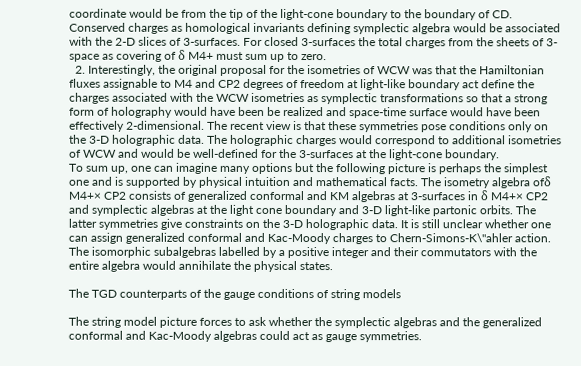coordinate would be from the tip of the light-cone boundary to the boundary of CD. Conserved charges as homological invariants defining symplectic algebra would be associated with the 2-D slices of 3-surfaces. For closed 3-surfaces the total charges from the sheets of 3-space as covering of δ M4+ must sum up to zero.
  2. Interestingly, the original proposal for the isometries of WCW was that the Hamiltonian fluxes assignable to M4 and CP2 degrees of freedom at light-like boundary act define the charges associated with the WCW isometries as symplectic transformations so that a strong form of holography would have been be realized and space-time surface would have been effectively 2-dimensional. The recent view is that these symmetries pose conditions only on the 3-D holographic data. The holographic charges would correspond to additional isometries of WCW and would be well-defined for the 3-surfaces at the light-cone boundary.
To sum up, one can imagine many options but the following picture is perhaps the simplest one and is supported by physical intuition and mathematical facts. The isometry algebra ofδ M4+× CP2 consists of generalized conformal and KM algebras at 3-surfaces in δ M4+× CP2 and symplectic algebras at the light cone boundary and 3-D light-like partonic orbits. The latter symmetries give constraints on the 3-D holographic data. It is still unclear whether one can assign generalized conformal and Kac-Moody charges to Chern-Simons-K\"ahler action. The isomorphic subalgebras labelled by a positive integer and their commutators with the entire algebra would annihilate the physical states.

The TGD counterparts of the gauge conditions of string models

The string model picture forces to ask whether the symplectic algebras and the generalized conformal and Kac-Moody algebras could act as gauge symmetries.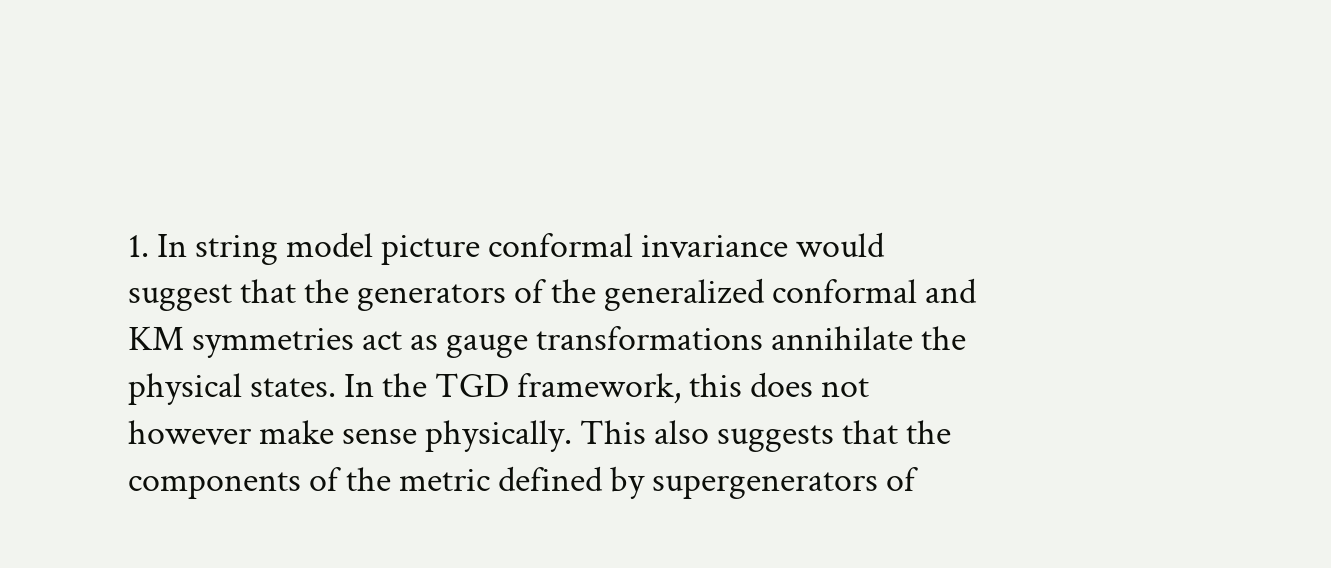1. In string model picture conformal invariance would suggest that the generators of the generalized conformal and KM symmetries act as gauge transformations annihilate the physical states. In the TGD framework, this does not however make sense physically. This also suggests that the components of the metric defined by supergenerators of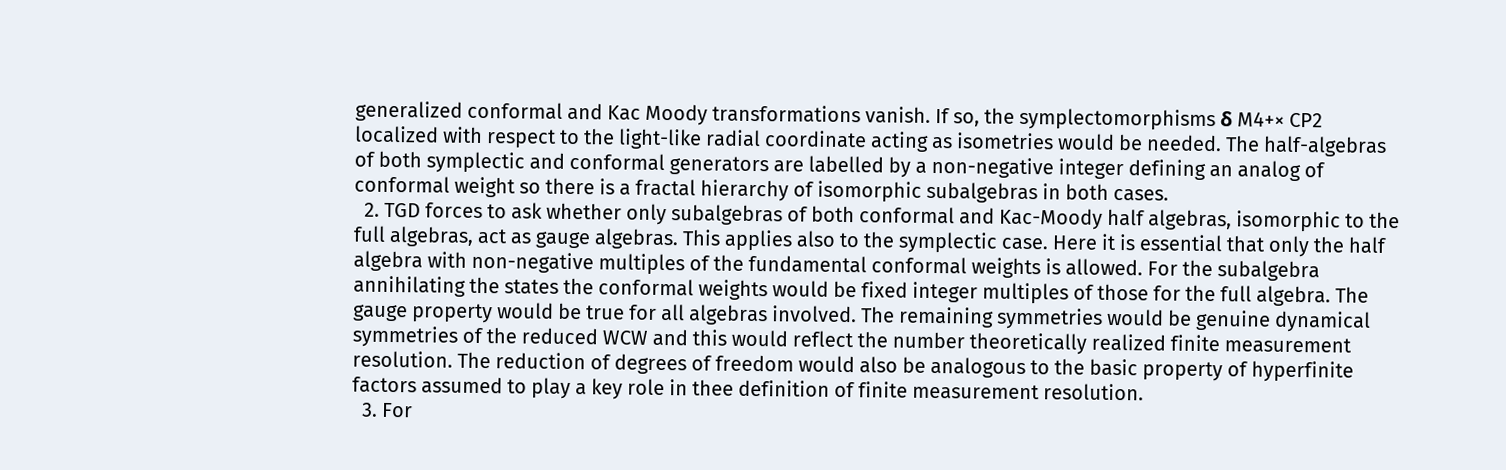generalized conformal and Kac Moody transformations vanish. If so, the symplectomorphisms δ M4+× CP2 localized with respect to the light-like radial coordinate acting as isometries would be needed. The half-algebras of both symplectic and conformal generators are labelled by a non-negative integer defining an analog of conformal weight so there is a fractal hierarchy of isomorphic subalgebras in both cases.
  2. TGD forces to ask whether only subalgebras of both conformal and Kac-Moody half algebras, isomorphic to the full algebras, act as gauge algebras. This applies also to the symplectic case. Here it is essential that only the half algebra with non-negative multiples of the fundamental conformal weights is allowed. For the subalgebra annihilating the states the conformal weights would be fixed integer multiples of those for the full algebra. The gauge property would be true for all algebras involved. The remaining symmetries would be genuine dynamical symmetries of the reduced WCW and this would reflect the number theoretically realized finite measurement resolution. The reduction of degrees of freedom would also be analogous to the basic property of hyperfinite factors assumed to play a key role in thee definition of finite measurement resolution.
  3. For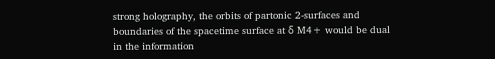strong holography, the orbits of partonic 2-surfaces and boundaries of the spacetime surface at δ M4+ would be dual in the information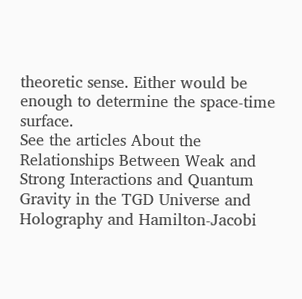theoretic sense. Either would be enough to determine the space-time surface.
See the articles About the Relationships Between Weak and Strong Interactions and Quantum Gravity in the TGD Universe and Holography and Hamilton-Jacobi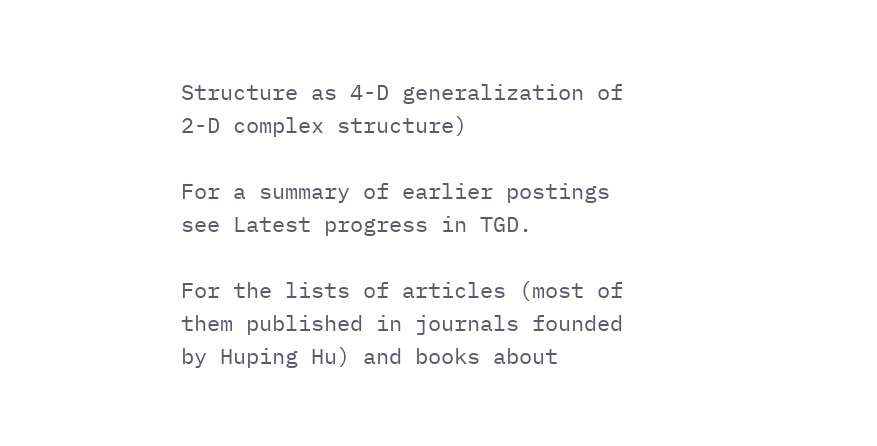Structure as 4-D generalization of 2-D complex structure)

For a summary of earlier postings see Latest progress in TGD.

For the lists of articles (most of them published in journals founded by Huping Hu) and books about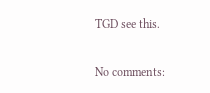TGD see this.

No comments: